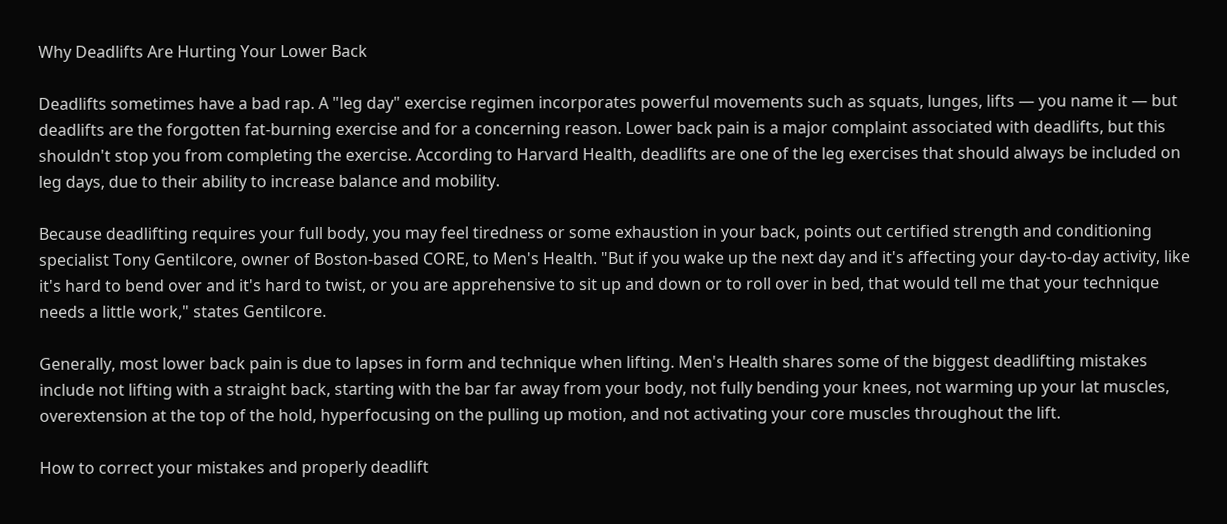Why Deadlifts Are Hurting Your Lower Back

Deadlifts sometimes have a bad rap. A "leg day" exercise regimen incorporates powerful movements such as squats, lunges, lifts — you name it — but deadlifts are the forgotten fat-burning exercise and for a concerning reason. Lower back pain is a major complaint associated with deadlifts, but this shouldn't stop you from completing the exercise. According to Harvard Health, deadlifts are one of the leg exercises that should always be included on leg days, due to their ability to increase balance and mobility.

Because deadlifting requires your full body, you may feel tiredness or some exhaustion in your back, points out certified strength and conditioning specialist Tony Gentilcore, owner of Boston-based CORE, to Men's Health. "But if you wake up the next day and it's affecting your day-to-day activity, like it's hard to bend over and it's hard to twist, or you are apprehensive to sit up and down or to roll over in bed, that would tell me that your technique needs a little work," states Gentilcore.

Generally, most lower back pain is due to lapses in form and technique when lifting. Men's Health shares some of the biggest deadlifting mistakes include not lifting with a straight back, starting with the bar far away from your body, not fully bending your knees, not warming up your lat muscles, overextension at the top of the hold, hyperfocusing on the pulling up motion, and not activating your core muscles throughout the lift.

How to correct your mistakes and properly deadlift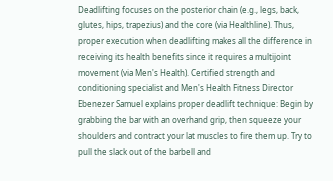Deadlifting focuses on the posterior chain (e.g., legs, back, glutes, hips, trapezius) and the core (via Healthline). Thus, proper execution when deadlifting makes all the difference in receiving its health benefits since it requires a multijoint movement (via Men's Health). Certified strength and conditioning specialist and Men's Health Fitness Director Ebenezer Samuel explains proper deadlift technique: Begin by grabbing the bar with an overhand grip, then squeeze your shoulders and contract your lat muscles to fire them up. Try to pull the slack out of the barbell and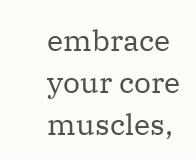embrace your core muscles,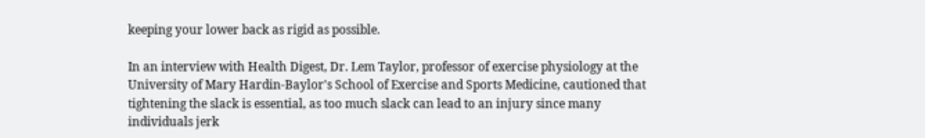keeping your lower back as rigid as possible.

In an interview with Health Digest, Dr. Lem Taylor, professor of exercise physiology at the University of Mary Hardin-Baylor's School of Exercise and Sports Medicine, cautioned that tightening the slack is essential, as too much slack can lead to an injury since many individuals jerk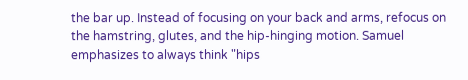the bar up. Instead of focusing on your back and arms, refocus on the hamstring, glutes, and the hip-hinging motion. Samuel emphasizes to always think "hips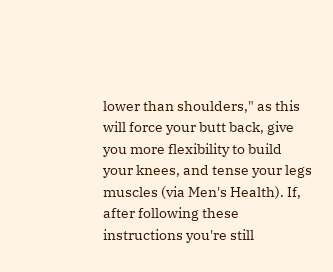lower than shoulders," as this will force your butt back, give you more flexibility to build your knees, and tense your legs muscles (via Men's Health). If, after following these instructions you're still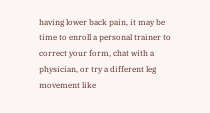having lower back pain, it may be time to enroll a personal trainer to correct your form, chat with a physician, or try a different leg movement like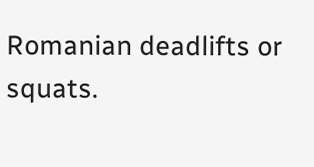Romanian deadlifts or squats.